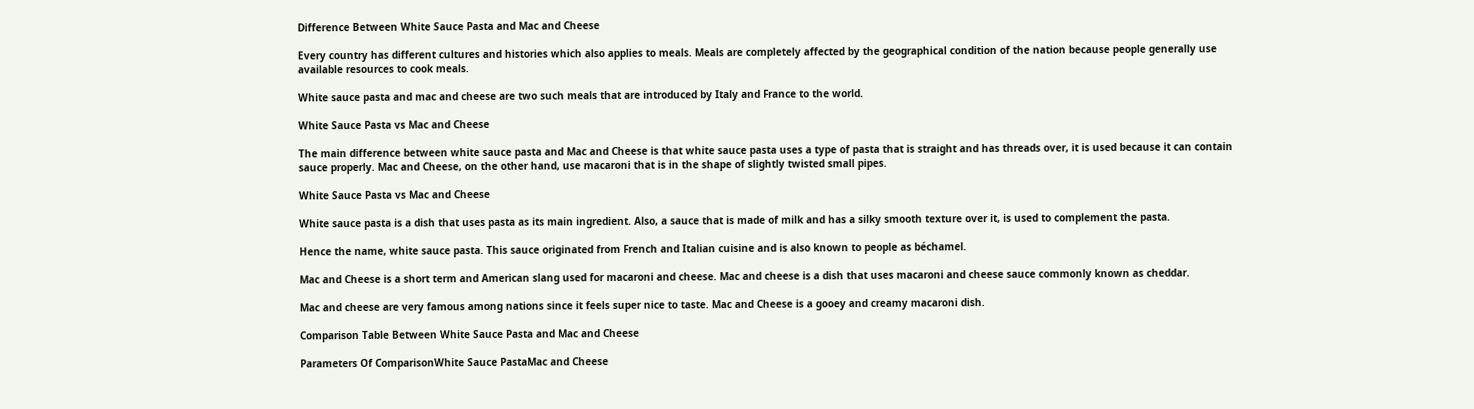Difference Between White Sauce Pasta and Mac and Cheese

Every country has different cultures and histories which also applies to meals. Meals are completely affected by the geographical condition of the nation because people generally use available resources to cook meals.

White sauce pasta and mac and cheese are two such meals that are introduced by Italy and France to the world.

White Sauce Pasta vs Mac and Cheese

The main difference between white sauce pasta and Mac and Cheese is that white sauce pasta uses a type of pasta that is straight and has threads over, it is used because it can contain sauce properly. Mac and Cheese, on the other hand, use macaroni that is in the shape of slightly twisted small pipes.

White Sauce Pasta vs Mac and Cheese

White sauce pasta is a dish that uses pasta as its main ingredient. Also, a sauce that is made of milk and has a silky smooth texture over it, is used to complement the pasta.

Hence the name, white sauce pasta. This sauce originated from French and Italian cuisine and is also known to people as béchamel.

Mac and Cheese is a short term and American slang used for macaroni and cheese. Mac and cheese is a dish that uses macaroni and cheese sauce commonly known as cheddar.

Mac and cheese are very famous among nations since it feels super nice to taste. Mac and Cheese is a gooey and creamy macaroni dish.

Comparison Table Between White Sauce Pasta and Mac and Cheese

Parameters Of ComparisonWhite Sauce PastaMac and Cheese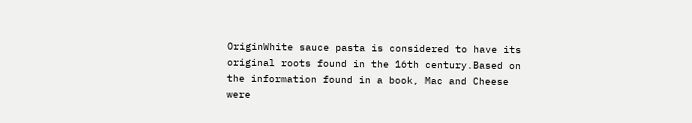OriginWhite sauce pasta is considered to have its original roots found in the 16th century.Based on the information found in a book, Mac and Cheese were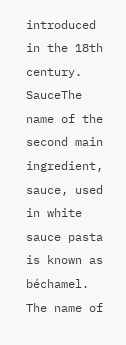introduced in the 18th century.
SauceThe name of the second main ingredient, sauce, used in white sauce pasta is known as béchamel. The name of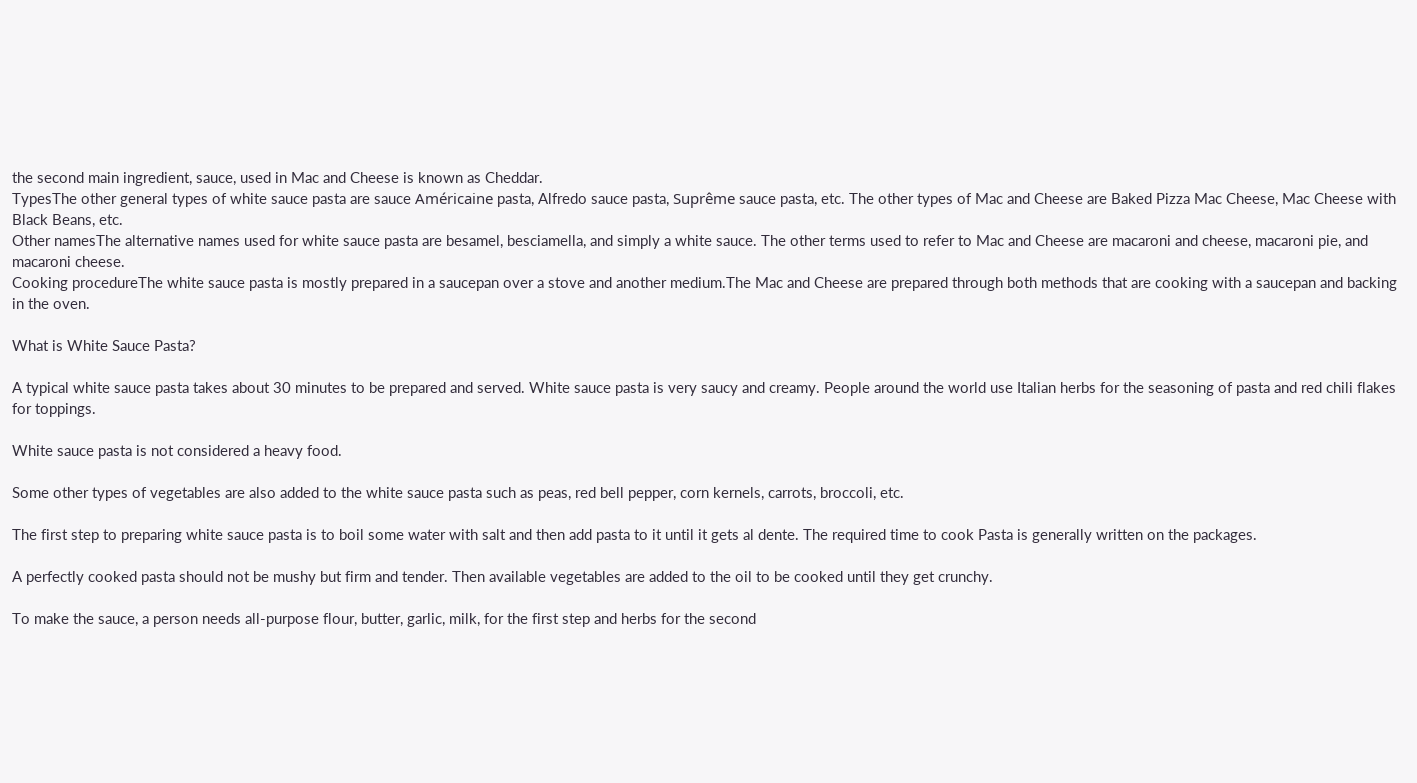the second main ingredient, sauce, used in Mac and Cheese is known as Cheddar.
TypesThe other general types of white sauce pasta are sauce Américaine pasta, Alfredo sauce pasta, Suprême sauce pasta, etc. The other types of Mac and Cheese are Baked Pizza Mac Cheese, Mac Cheese with Black Beans, etc.
Other namesThe alternative names used for white sauce pasta are besamel, besciamella, and simply a white sauce. The other terms used to refer to Mac and Cheese are macaroni and cheese, macaroni pie, and macaroni cheese.
Cooking procedureThe white sauce pasta is mostly prepared in a saucepan over a stove and another medium.The Mac and Cheese are prepared through both methods that are cooking with a saucepan and backing in the oven.

What is White Sauce Pasta?

A typical white sauce pasta takes about 30 minutes to be prepared and served. White sauce pasta is very saucy and creamy. People around the world use Italian herbs for the seasoning of pasta and red chili flakes for toppings.

White sauce pasta is not considered a heavy food.

Some other types of vegetables are also added to the white sauce pasta such as peas, red bell pepper, corn kernels, carrots, broccoli, etc.

The first step to preparing white sauce pasta is to boil some water with salt and then add pasta to it until it gets al dente. The required time to cook Pasta is generally written on the packages.

A perfectly cooked pasta should not be mushy but firm and tender. Then available vegetables are added to the oil to be cooked until they get crunchy.

To make the sauce, a person needs all-purpose flour, butter, garlic, milk, for the first step and herbs for the second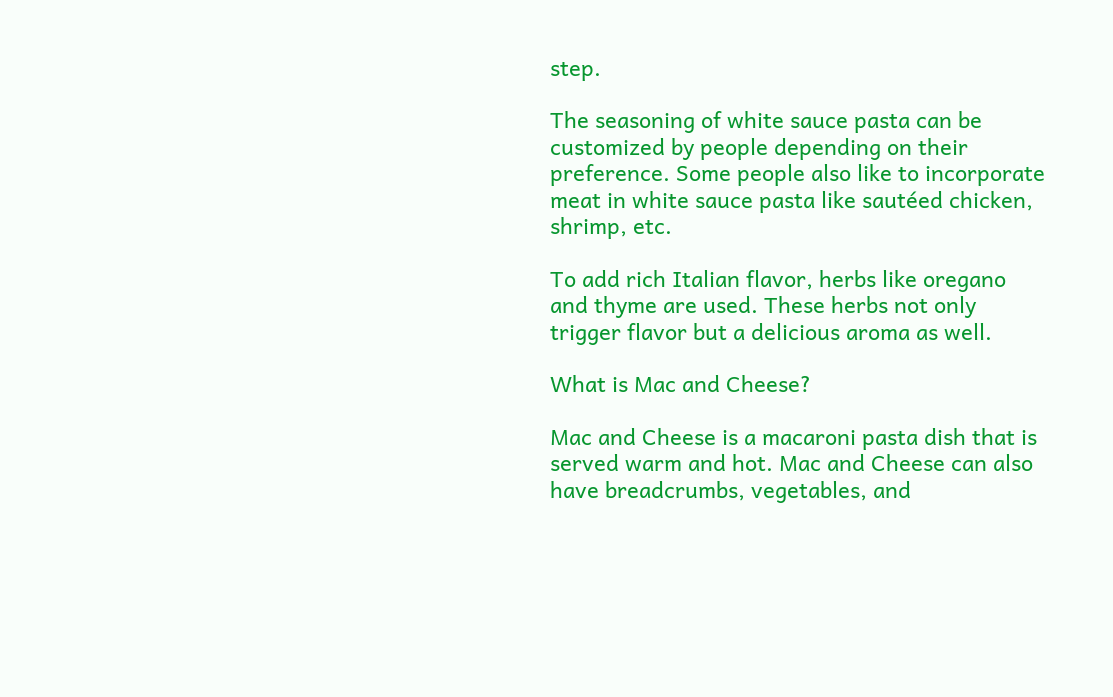step.

The seasoning of white sauce pasta can be customized by people depending on their preference. Some people also like to incorporate meat in white sauce pasta like sautéed chicken, shrimp, etc.

To add rich Italian flavor, herbs like oregano and thyme are used. These herbs not only trigger flavor but a delicious aroma as well.

What is Mac and Cheese?

Mac and Cheese is a macaroni pasta dish that is served warm and hot. Mac and Cheese can also have breadcrumbs, vegetables, and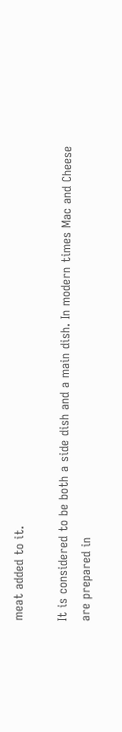meat added to it.

It is considered to be both a side dish and a main dish. In modern times Mac and Cheese are prepared in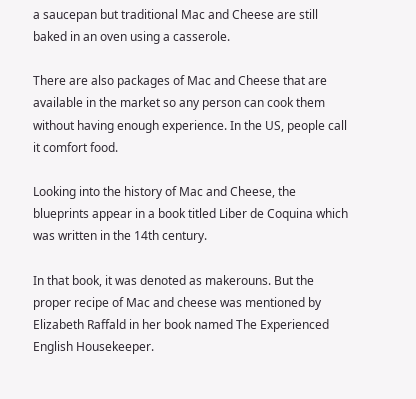a saucepan but traditional Mac and Cheese are still baked in an oven using a casserole.

There are also packages of Mac and Cheese that are available in the market so any person can cook them without having enough experience. In the US, people call it comfort food.

Looking into the history of Mac and Cheese, the blueprints appear in a book titled Liber de Coquina which was written in the 14th century.

In that book, it was denoted as makerouns. But the proper recipe of Mac and cheese was mentioned by Elizabeth Raffald in her book named The Experienced English Housekeeper.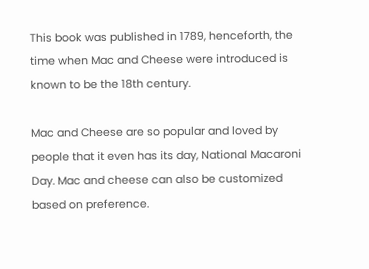This book was published in 1789, henceforth, the time when Mac and Cheese were introduced is known to be the 18th century.

Mac and Cheese are so popular and loved by people that it even has its day, National Macaroni Day. Mac and cheese can also be customized based on preference.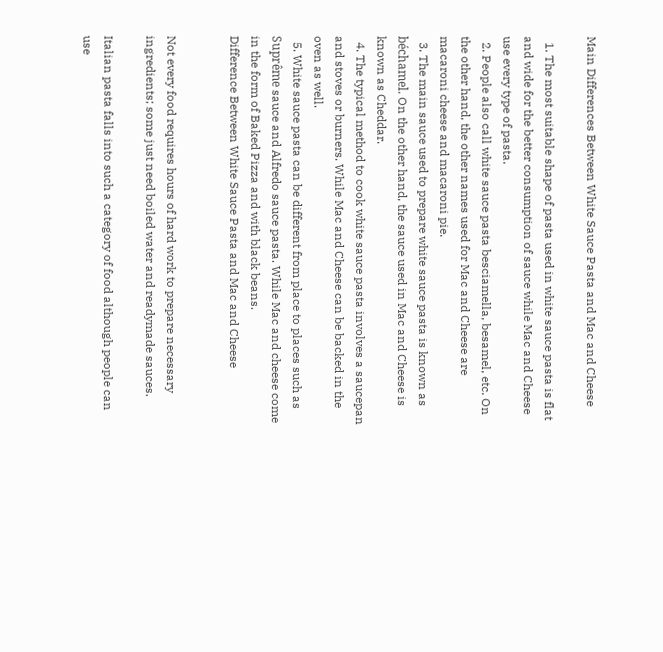Main Differences Between White Sauce Pasta and Mac and Cheese

  1. The most suitable shape of pasta used in white sauce pasta is flat and wide for the better consumption of sauce while Mac and Cheese use every type of pasta.
  2. People also call white sauce pasta besciamella, besamel, etc. On the other hand, the other names used for Mac and Cheese are macaroni cheese and macaroni pie.
  3. The main sauce used to prepare white sauce pasta is known as béchamel. On the other hand, the sauce used in Mac and Cheese is known as Cheddar.
  4. The typical method to cook white sauce pasta involves a saucepan and stoves or burners. While Mac and Cheese can be backed in the oven as well.
  5. White sauce pasta can be different from place to places such as Suprême sauce and Alfredo sauce pasta. While Mac and cheese come in the form of Baked Pizza and with black beans.
Difference Between White Sauce Pasta and Mac and Cheese


Not every food requires hours of hard work to prepare necessary ingredients; some just need boiled water and readymade sauces.

Italian pasta falls into such a category of food although people can use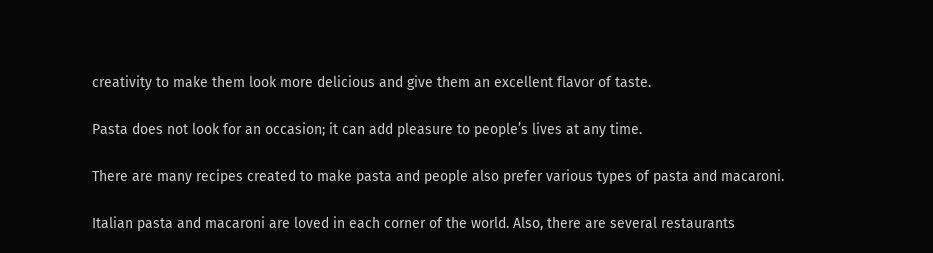creativity to make them look more delicious and give them an excellent flavor of taste.

Pasta does not look for an occasion; it can add pleasure to people’s lives at any time.

There are many recipes created to make pasta and people also prefer various types of pasta and macaroni.

Italian pasta and macaroni are loved in each corner of the world. Also, there are several restaurants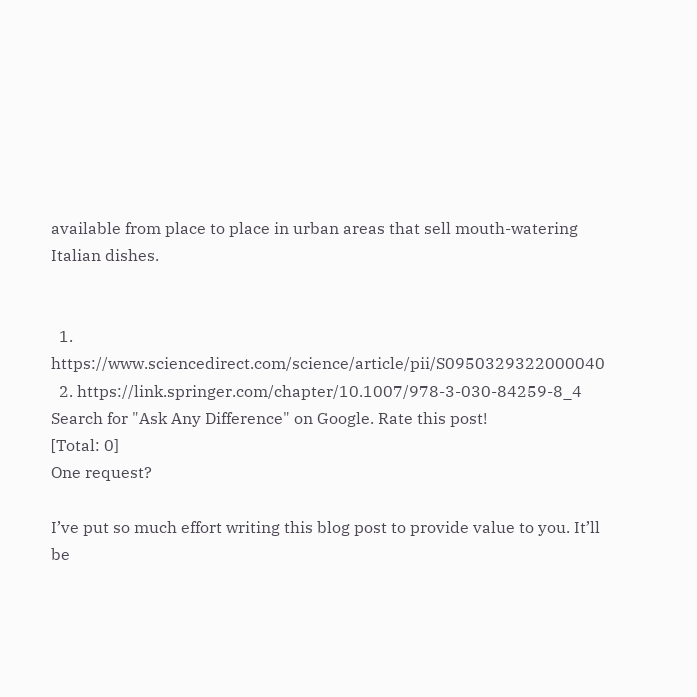available from place to place in urban areas that sell mouth-watering Italian dishes.


  1. https://www.sciencedirect.com/science/article/pii/S0950329322000040
  2. https://link.springer.com/chapter/10.1007/978-3-030-84259-8_4
Search for "Ask Any Difference" on Google. Rate this post!
[Total: 0]
One request?

I’ve put so much effort writing this blog post to provide value to you. It’ll be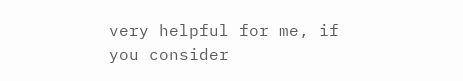very helpful for me, if you consider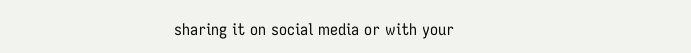sharing it on social media or with your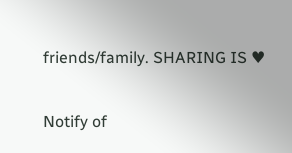friends/family. SHARING IS ♥

Notify of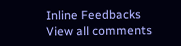Inline Feedbacks
View all comments